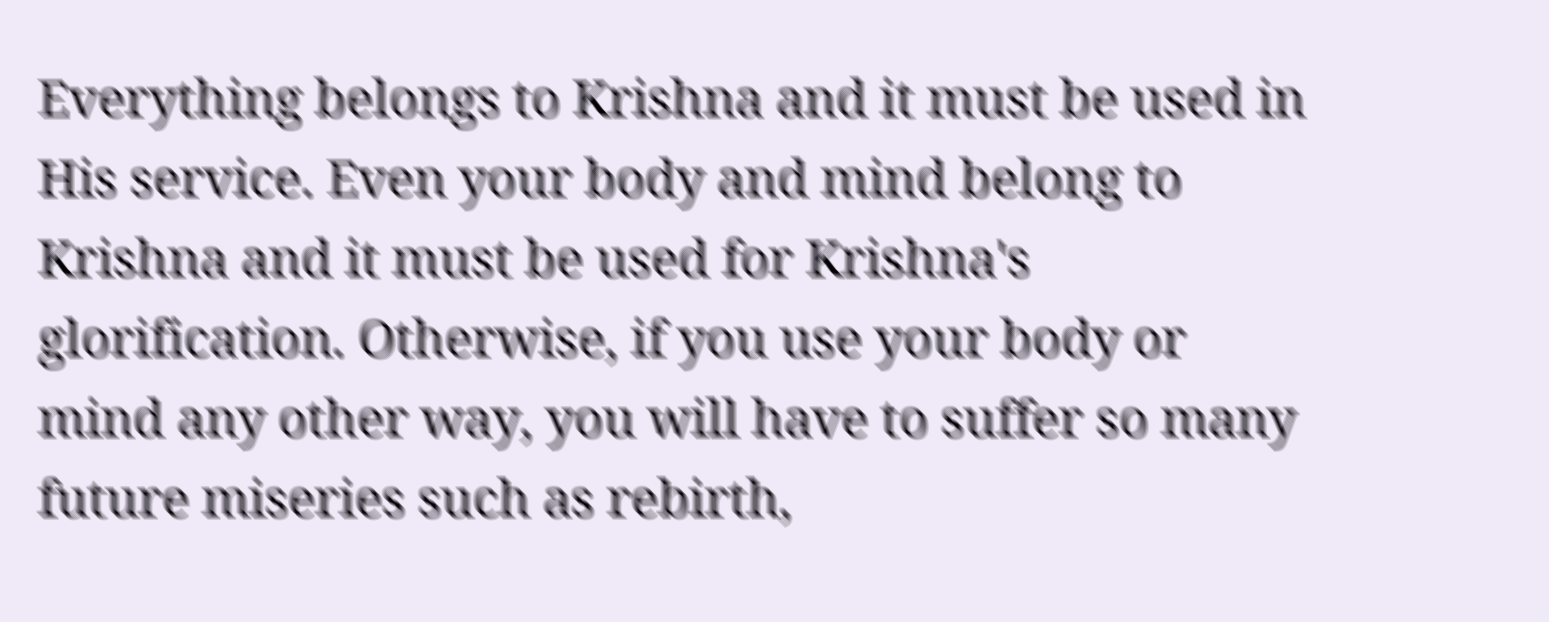Everything belongs to Krishna and it must be used in His service. Even your body and mind belong to Krishna and it must be used for Krishna's glorification. Otherwise, if you use your body or mind any other way, you will have to suffer so many future miseries such as rebirth,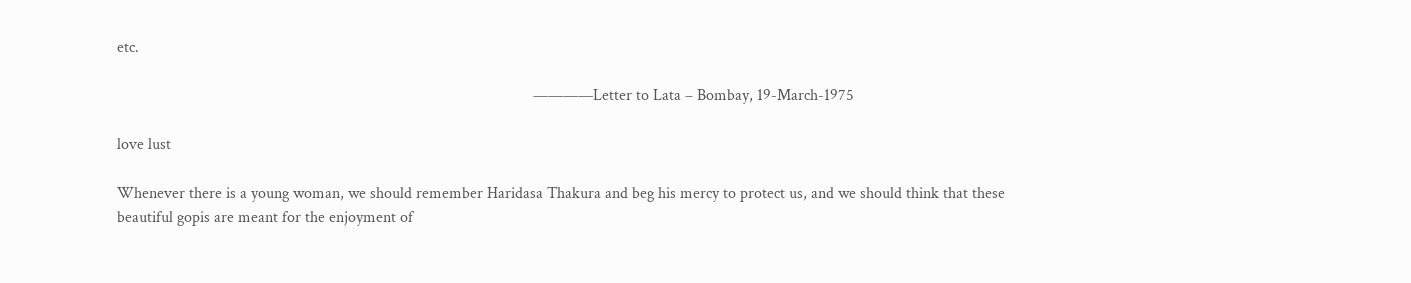etc.

                                                                                                        ————Letter to Lata – Bombay, 19-March-1975

love lust

Whenever there is a young woman, we should remember Haridasa Thakura and beg his mercy to protect us, and we should think that these beautiful gopis are meant for the enjoyment of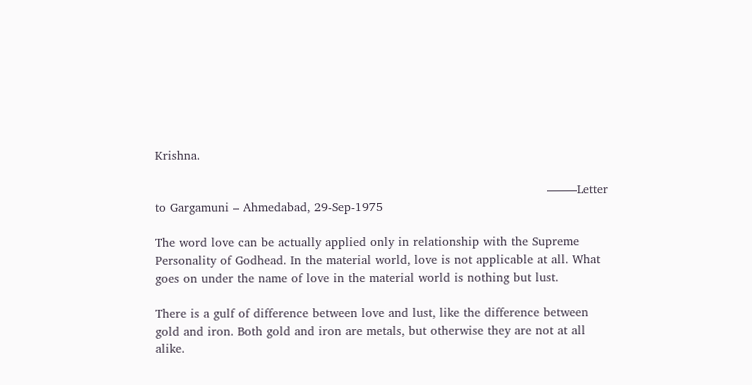Krishna.

                                                                                                  ——–Letter to Gargamuni – Ahmedabad, 29-Sep-1975

The word love can be actually applied only in relationship with the Supreme Personality of Godhead. In the material world, love is not applicable at all. What goes on under the name of love in the material world is nothing but lust.

There is a gulf of difference between love and lust, like the difference between gold and iron. Both gold and iron are metals, but otherwise they are not at all alike.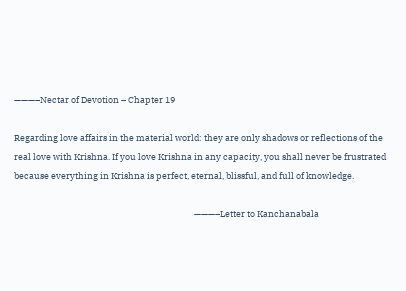———–Nectar of Devotion – Chapter 19

Regarding love affairs in the material world: they are only shadows or reflections of the real love with Krishna. If you love Krishna in any capacity, you shall never be frustrated because everything in Krishna is perfect, eternal, blissful, and full of knowledge.

                                                                                          ———–Letter to Kanchanabala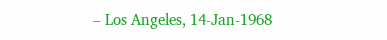– Los Angeles, 14-Jan-1968